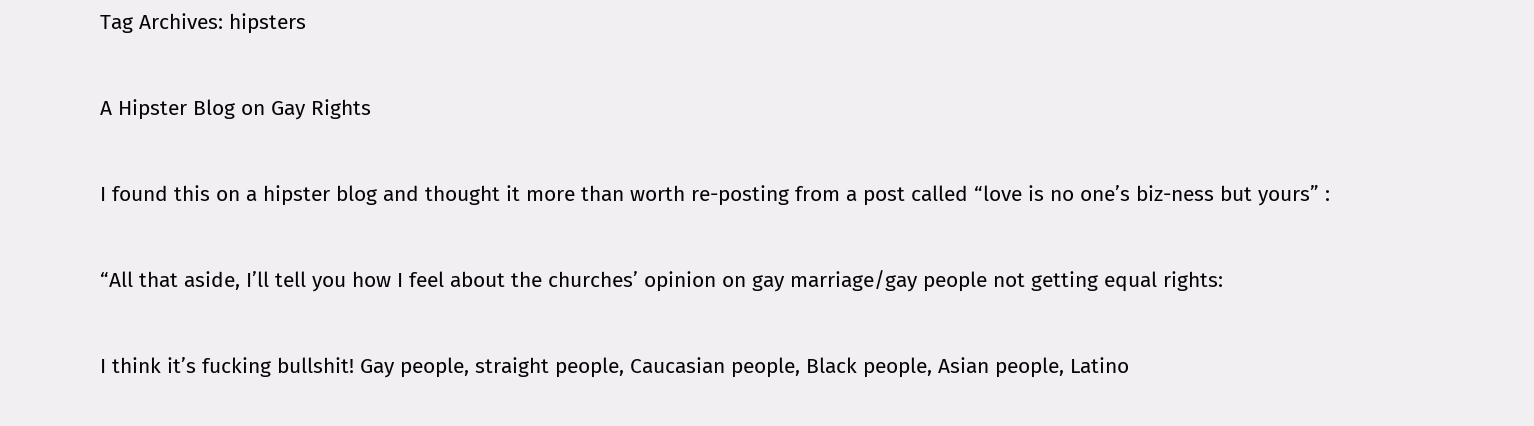Tag Archives: hipsters

A Hipster Blog on Gay Rights

I found this on a hipster blog and thought it more than worth re-posting from a post called “love is no one’s biz-ness but yours” :

“All that aside, I’ll tell you how I feel about the churches’ opinion on gay marriage/gay people not getting equal rights:

I think it’s fucking bullshit! Gay people, straight people, Caucasian people, Black people, Asian people, Latino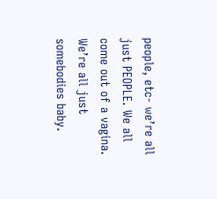people, etc- we’re all just PEOPLE. We all come out of a vagina. We’re all just somebodies baby.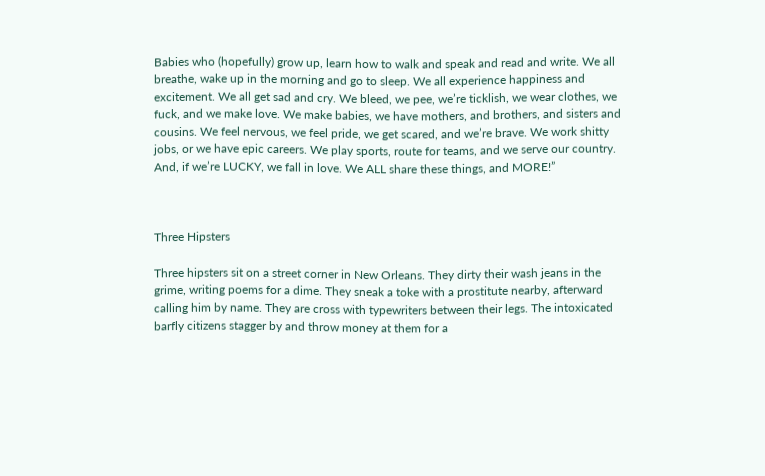Babies who (hopefully) grow up, learn how to walk and speak and read and write. We all breathe, wake up in the morning and go to sleep. We all experience happiness and excitement. We all get sad and cry. We bleed, we pee, we’re ticklish, we wear clothes, we fuck, and we make love. We make babies, we have mothers, and brothers, and sisters and cousins. We feel nervous, we feel pride, we get scared, and we’re brave. We work shitty jobs, or we have epic careers. We play sports, route for teams, and we serve our country. And, if we’re LUCKY, we fall in love. We ALL share these things, and MORE!”



Three Hipsters

Three hipsters sit on a street corner in New Orleans. They dirty their wash jeans in the grime, writing poems for a dime. They sneak a toke with a prostitute nearby, afterward calling him by name. They are cross with typewriters between their legs. The intoxicated barfly citizens stagger by and throw money at them for a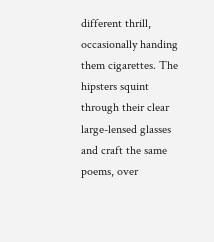different thrill, occasionally handing them cigarettes. The hipsters squint through their clear large-lensed glasses and craft the same poems, over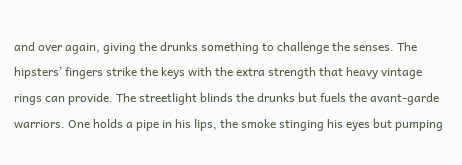and over again, giving the drunks something to challenge the senses. The hipsters’ fingers strike the keys with the extra strength that heavy vintage rings can provide. The streetlight blinds the drunks but fuels the avant-garde warriors. One holds a pipe in his lips, the smoke stinging his eyes but pumping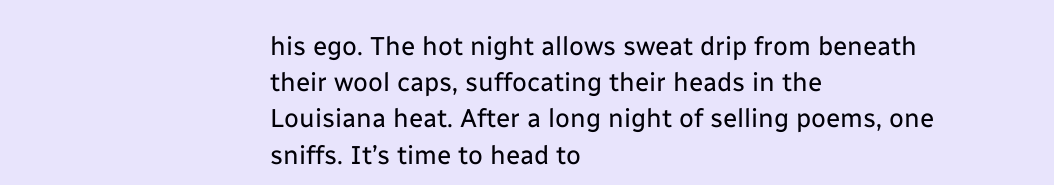his ego. The hot night allows sweat drip from beneath their wool caps, suffocating their heads in the Louisiana heat. After a long night of selling poems, one sniffs. It’s time to head to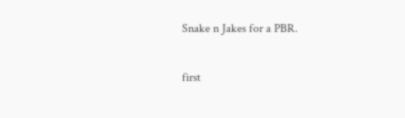Snake n Jakes for a PBR.

first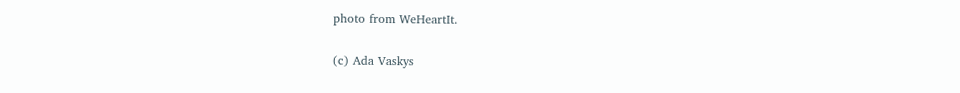photo from WeHeartIt.

(c) Ada Vaskys